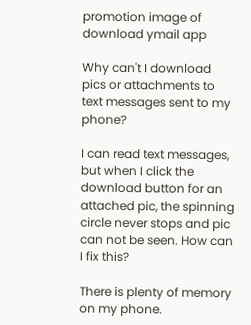promotion image of download ymail app

Why can't I download pics or attachments to text messages sent to my phone?

I can read text messages, but when I click the download button for an attached pic, the spinning circle never stops and pic can not be seen. How can I fix this?

There is plenty of memory on my phone.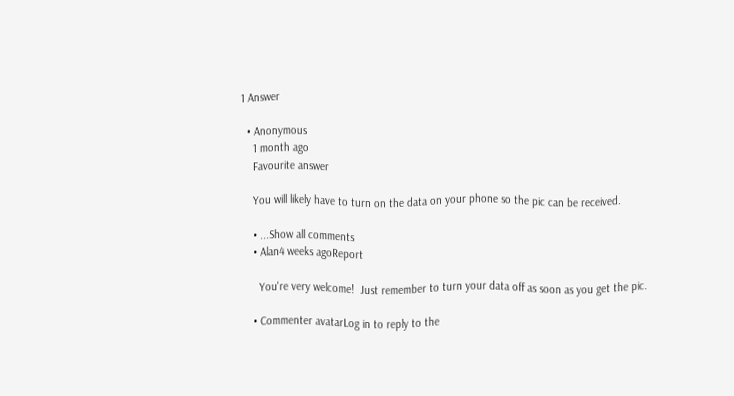1 Answer

  • Anonymous
    1 month ago
    Favourite answer

    You will likely have to turn on the data on your phone so the pic can be received.

    • ...Show all comments
    • Alan4 weeks agoReport

      You're very welcome!  Just remember to turn your data off as soon as you get the pic.

    • Commenter avatarLog in to reply to the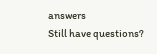answers
Still have questions?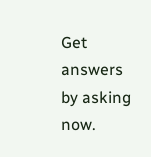Get answers by asking now.